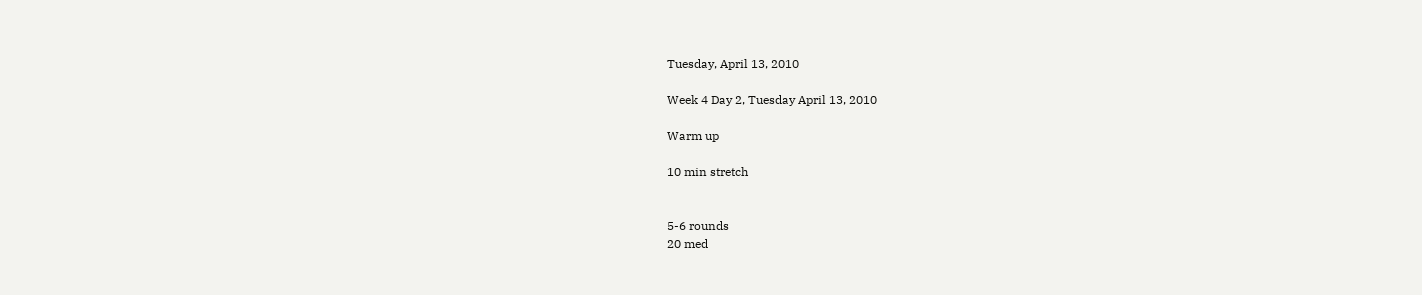Tuesday, April 13, 2010

Week 4 Day 2, Tuesday April 13, 2010

Warm up

10 min stretch


5-6 rounds
20 med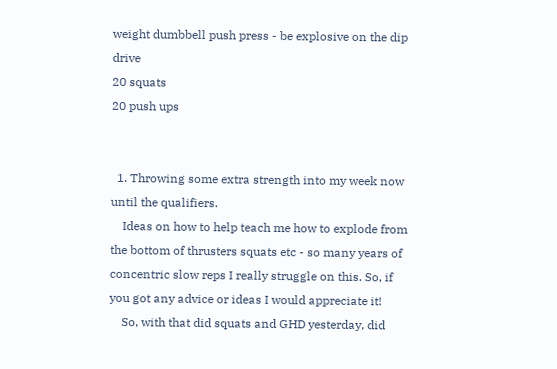weight dumbbell push press - be explosive on the dip drive
20 squats
20 push ups


  1. Throwing some extra strength into my week now until the qualifiers.
    Ideas on how to help teach me how to explode from the bottom of thrusters squats etc - so many years of concentric slow reps I really struggle on this. So, if you got any advice or ideas I would appreciate it!
    So, with that did squats and GHD yesterday, did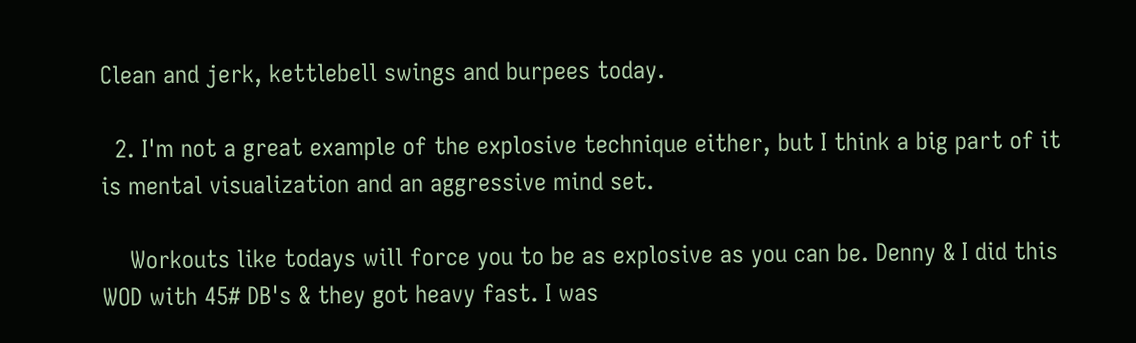Clean and jerk, kettlebell swings and burpees today.

  2. I'm not a great example of the explosive technique either, but I think a big part of it is mental visualization and an aggressive mind set.

    Workouts like todays will force you to be as explosive as you can be. Denny & I did this WOD with 45# DB's & they got heavy fast. I was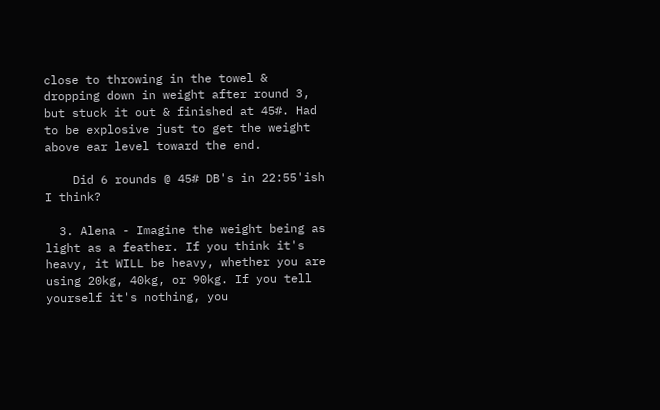close to throwing in the towel & dropping down in weight after round 3, but stuck it out & finished at 45#. Had to be explosive just to get the weight above ear level toward the end.

    Did 6 rounds @ 45# DB's in 22:55'ish I think?

  3. Alena - Imagine the weight being as light as a feather. If you think it's heavy, it WILL be heavy, whether you are using 20kg, 40kg, or 90kg. If you tell yourself it's nothing, you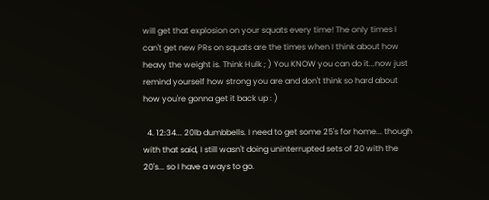will get that explosion on your squats every time! The only times I can't get new PRs on squats are the times when I think about how heavy the weight is. Think Hulk ; ) You KNOW you can do it...now just remind yourself how strong you are and don't think so hard about how you're gonna get it back up : )

  4. 12:34... 20lb dumbbells. I need to get some 25's for home... though with that said, I still wasn't doing uninterrupted sets of 20 with the 20's... so I have a ways to go.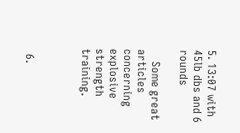5. 13:07 with 45lb dbs and 6 rounds

    Some great articles concerning explosive strength training.



  6.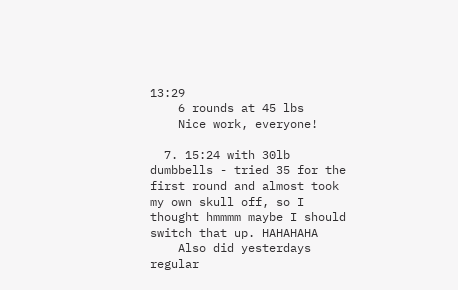13:29
    6 rounds at 45 lbs
    Nice work, everyone!

  7. 15:24 with 30lb dumbbells - tried 35 for the first round and almost took my own skull off, so I thought hmmmm maybe I should switch that up. HAHAHAHA
    Also did yesterdays regular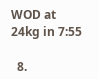WOD at 24kg in 7:55

  8.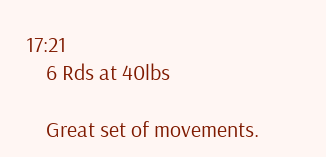17:21
    6 Rds at 40lbs

    Great set of movements.